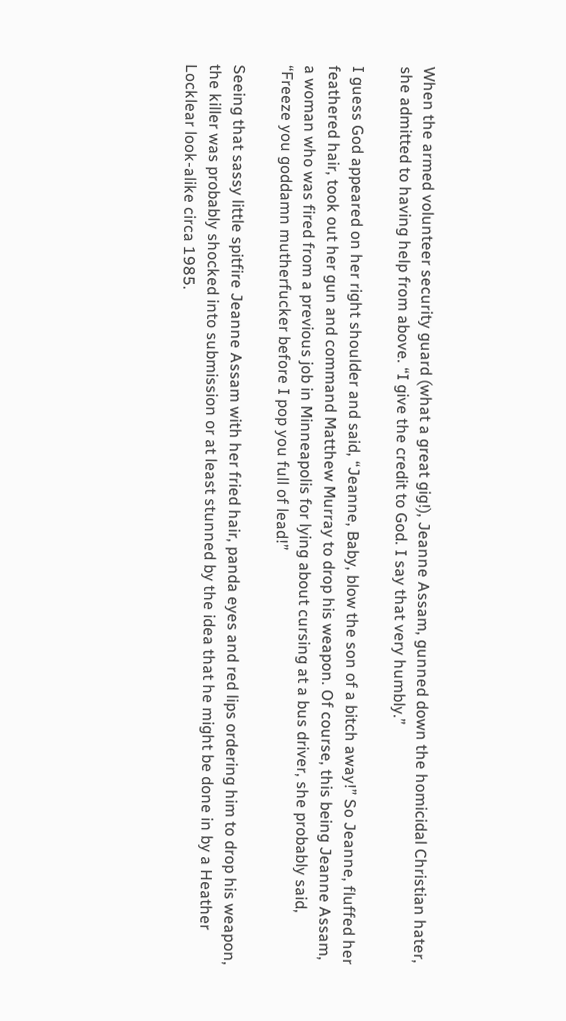When the armed volunteer security guard (what a great gig!), Jeanne Assam, gunned down the homicidal Christian hater, she admitted to having help from above. “I give the credit to God. I say that very humbly.”

I guess God appeared on her right shoulder and said, “Jeanne, Baby, blow the son of a bitch away!” So Jeanne, fluffed her feathered hair, took out her gun and command Matthew Murray to drop his weapon. Of course, this being Jeanne Assam, a woman who was fired from a previous job in Minneapolis for lying about cursing at a bus driver, she probably said, “Freeze you goddamn mutherfucker before I pop you full of lead!”

Seeing that sassy little spitfire Jeanne Assam with her fried hair, panda eyes and red lips ordering him to drop his weapon, the killer was probably shocked into submission or at least stunned by the idea that he might be done in by a Heather Locklear look-alike circa 1985.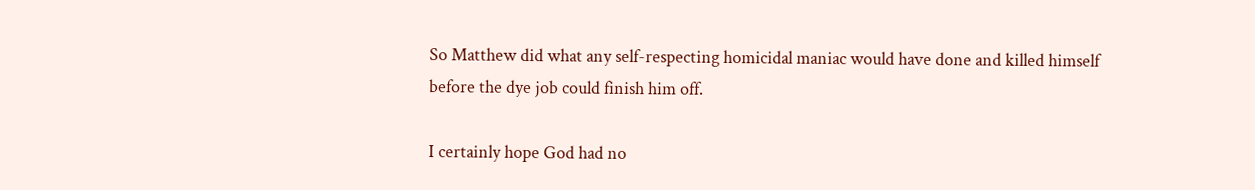So Matthew did what any self-respecting homicidal maniac would have done and killed himself before the dye job could finish him off.

I certainly hope God had no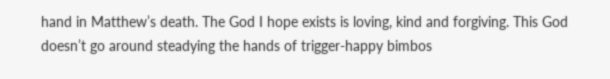hand in Matthew’s death. The God I hope exists is loving, kind and forgiving. This God doesn’t go around steadying the hands of trigger-happy bimbos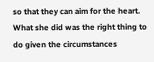so that they can aim for the heart. What she did was the right thing to do given the circumstances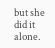but she did it alone.